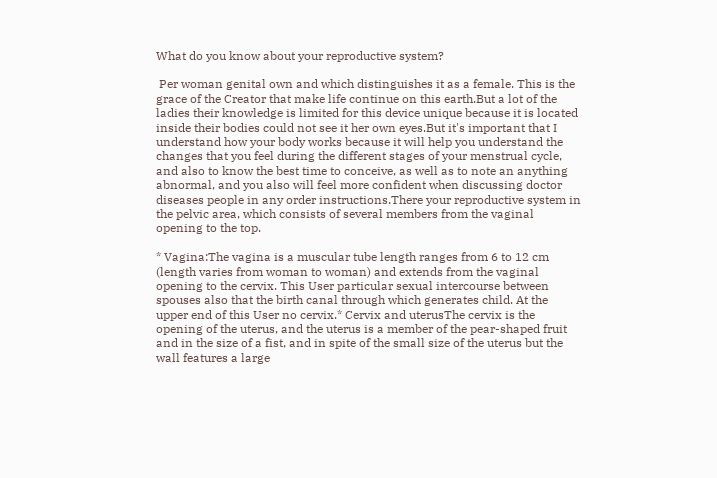What do you know about your reproductive system?

 Per woman genital own and which distinguishes it as a female. This is the grace of the Creator that make life continue on this earth.But a lot of the ladies their knowledge is limited for this device unique because it is located inside their bodies could not see it her own eyes.But it's important that I understand how your body works because it will help you understand the changes that you feel during the different stages of your menstrual cycle, and also to know the best time to conceive, as well as to note an anything abnormal, and you also will feel more confident when discussing doctor diseases people in any order instructions.There your reproductive system in the pelvic area, which consists of several members from the vaginal opening to the top.

* Vagina:The vagina is a muscular tube length ranges from 6 to 12 cm (length varies from woman to woman) and extends from the vaginal opening to the cervix. This User particular sexual intercourse between spouses also that the birth canal through which generates child. At the upper end of this User no cervix.* Cervix and uterusThe cervix is the opening of the uterus, and the uterus is a member of the pear-shaped fruit and in the size of a fist, and in spite of the small size of the uterus but the wall features a large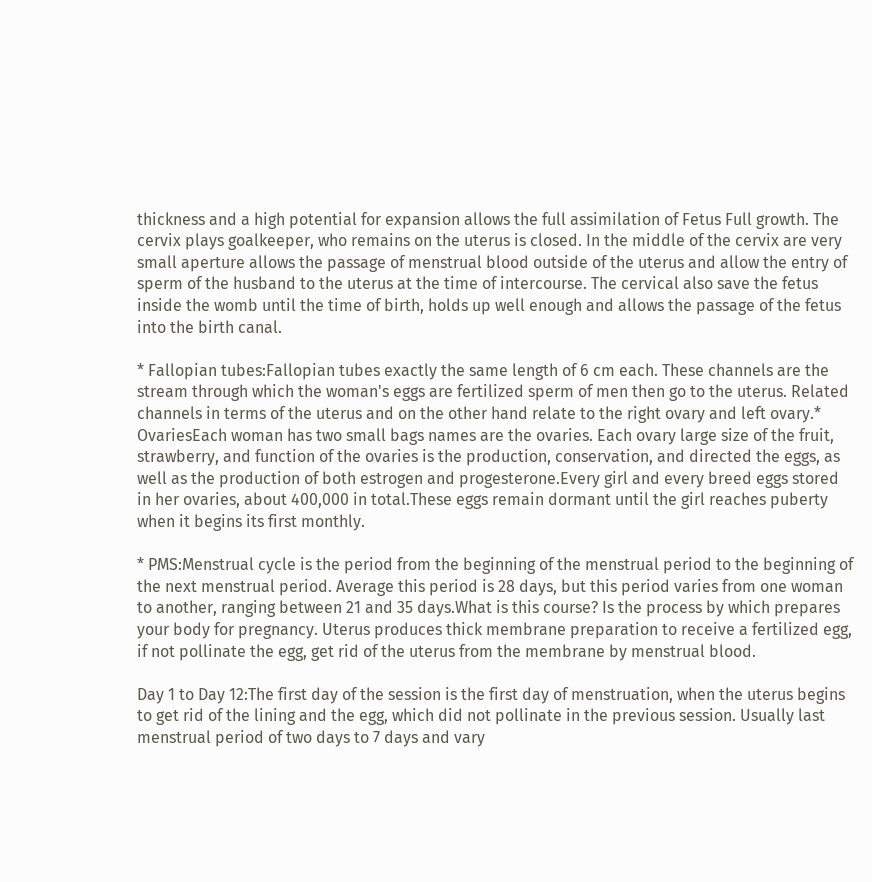thickness and a high potential for expansion allows the full assimilation of Fetus Full growth. The cervix plays goalkeeper, who remains on the uterus is closed. In the middle of the cervix are very small aperture allows the passage of menstrual blood outside of the uterus and allow the entry of sperm of the husband to the uterus at the time of intercourse. The cervical also save the fetus inside the womb until the time of birth, holds up well enough and allows the passage of the fetus into the birth canal.

* Fallopian tubes:Fallopian tubes exactly the same length of 6 cm each. These channels are the stream through which the woman's eggs are fertilized sperm of men then go to the uterus. Related channels in terms of the uterus and on the other hand relate to the right ovary and left ovary.* OvariesEach woman has two small bags names are the ovaries. Each ovary large size of the fruit, strawberry, and function of the ovaries is the production, conservation, and directed the eggs, as well as the production of both estrogen and progesterone.Every girl and every breed eggs stored in her ovaries, about 400,000 in total.These eggs remain dormant until the girl reaches puberty when it begins its first monthly.

* PMS:Menstrual cycle is the period from the beginning of the menstrual period to the beginning of the next menstrual period. Average this period is 28 days, but this period varies from one woman to another, ranging between 21 and 35 days.What is this course? Is the process by which prepares your body for pregnancy. Uterus produces thick membrane preparation to receive a fertilized egg, if not pollinate the egg, get rid of the uterus from the membrane by menstrual blood.

Day 1 to Day 12:The first day of the session is the first day of menstruation, when the uterus begins to get rid of the lining and the egg, which did not pollinate in the previous session. Usually last menstrual period of two days to 7 days and vary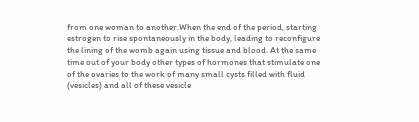from one woman to another.When the end of the period, starting estrogen to rise spontaneously in the body, leading to reconfigure the lining of the womb again using tissue and blood. At the same time out of your body other types of hormones that stimulate one of the ovaries to the work of many small cysts filled with fluid (vesicles) and all of these vesicle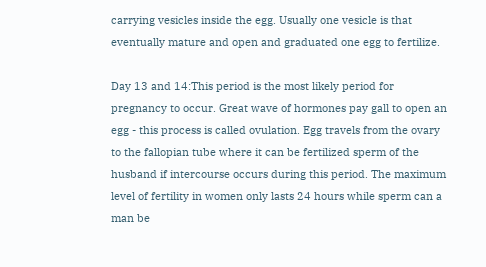carrying vesicles inside the egg. Usually one vesicle is that eventually mature and open and graduated one egg to fertilize.

Day 13 and 14:This period is the most likely period for pregnancy to occur. Great wave of hormones pay gall to open an egg - this process is called ovulation. Egg travels from the ovary to the fallopian tube where it can be fertilized sperm of the husband if intercourse occurs during this period. The maximum level of fertility in women only lasts 24 hours while sperm can a man be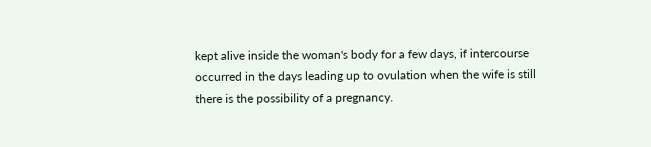kept alive inside the woman's body for a few days, if intercourse occurred in the days leading up to ovulation when the wife is still there is the possibility of a pregnancy.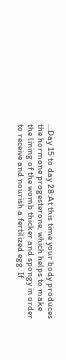...Day 15 to day 28:At this time your body produces the hormone progesterone, which helps to make the lining of the womb thicker and spongy in order to receive and nourish a fertilized egg. If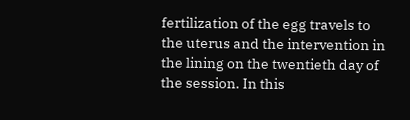fertilization of the egg travels to the uterus and the intervention in the lining on the twentieth day of the session. In this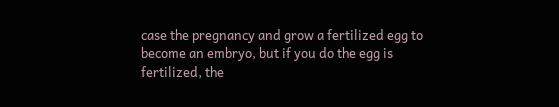case the pregnancy and grow a fertilized egg to become an embryo, but if you do the egg is fertilized, the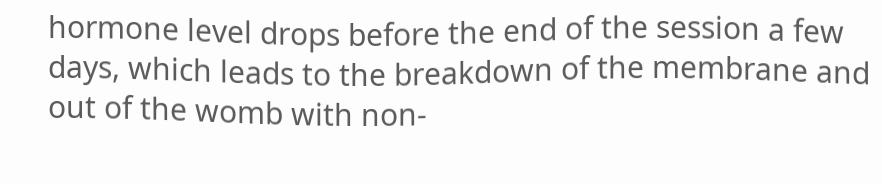hormone level drops before the end of the session a few days, which leads to the breakdown of the membrane and out of the womb with non-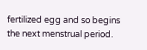fertilized egg and so begins the next menstrual period.